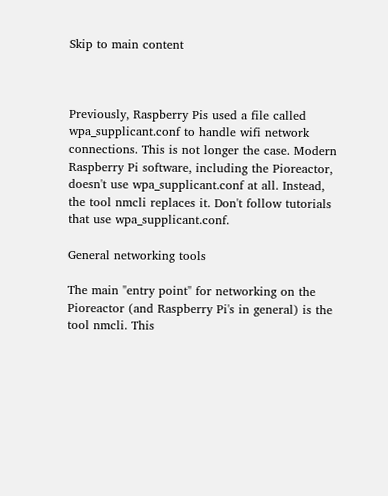Skip to main content



Previously, Raspberry Pis used a file called wpa_supplicant.conf to handle wifi network connections. This is not longer the case. Modern Raspberry Pi software, including the Pioreactor, doesn't use wpa_supplicant.conf at all. Instead, the tool nmcli replaces it. Don't follow tutorials that use wpa_supplicant.conf.

General networking tools

The main "entry point" for networking on the Pioreactor (and Raspberry Pi's in general) is the tool nmcli. This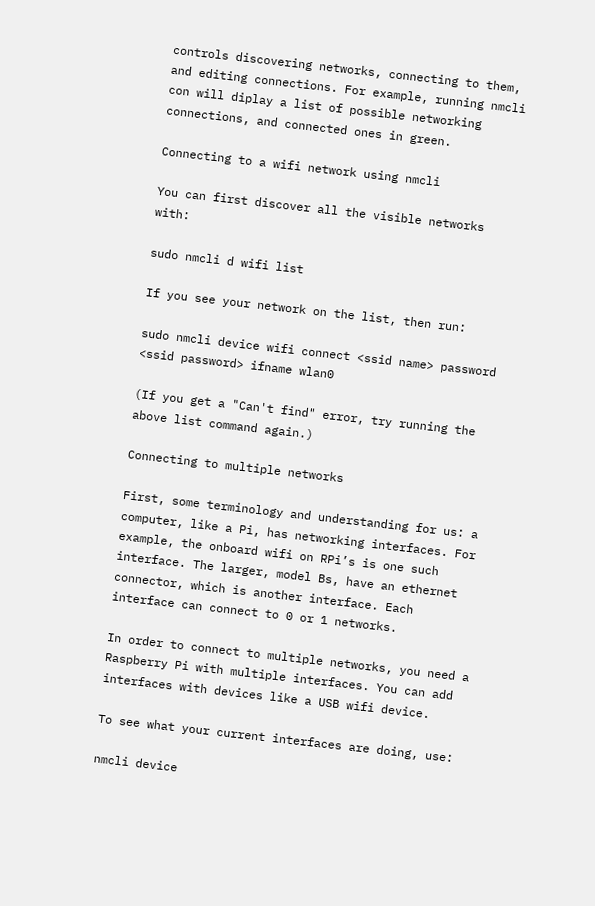controls discovering networks, connecting to them, and editing connections. For example, running nmcli con will diplay a list of possible networking connections, and connected ones in green.

Connecting to a wifi network using nmcli

You can first discover all the visible networks with:

sudo nmcli d wifi list

If you see your network on the list, then run:

sudo nmcli device wifi connect <ssid name> password <ssid password> ifname wlan0

(If you get a "Can't find" error, try running the above list command again.)

Connecting to multiple networks

First, some terminology and understanding for us: a computer, like a Pi, has networking interfaces. For example, the onboard wifi on RPi’s is one such interface. The larger, model Bs, have an ethernet connector, which is another interface. Each interface can connect to 0 or 1 networks.

In order to connect to multiple networks, you need a Raspberry Pi with multiple interfaces. You can add interfaces with devices like a USB wifi device.

To see what your current interfaces are doing, use:

nmcli device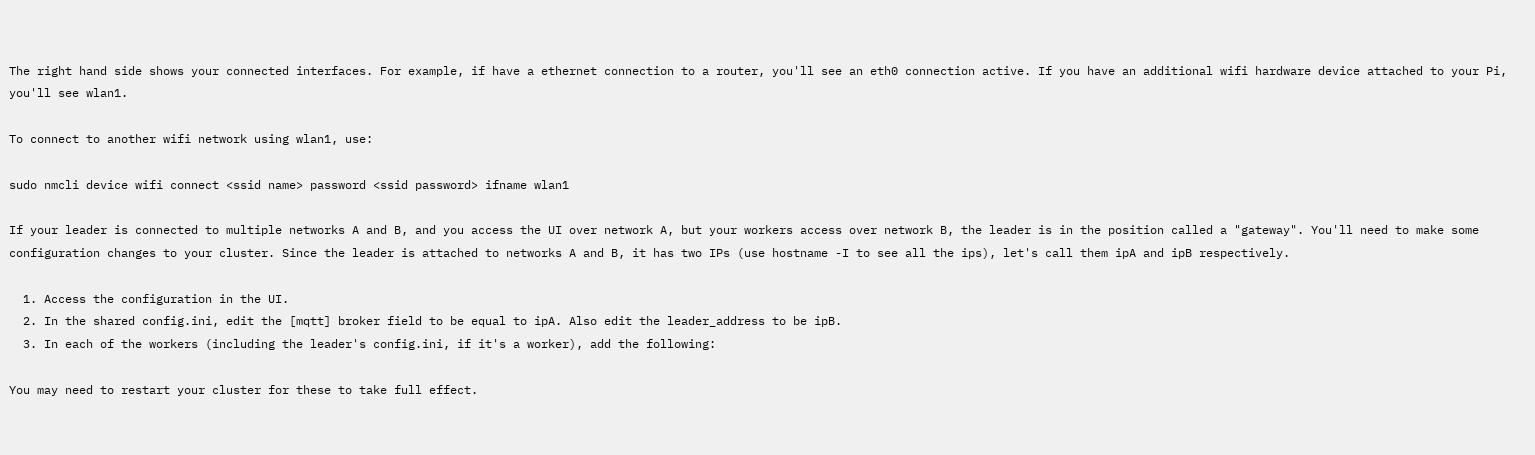The right hand side shows your connected interfaces. For example, if have a ethernet connection to a router, you'll see an eth0 connection active. If you have an additional wifi hardware device attached to your Pi, you'll see wlan1.

To connect to another wifi network using wlan1, use:

sudo nmcli device wifi connect <ssid name> password <ssid password> ifname wlan1

If your leader is connected to multiple networks A and B, and you access the UI over network A, but your workers access over network B, the leader is in the position called a "gateway". You'll need to make some configuration changes to your cluster. Since the leader is attached to networks A and B, it has two IPs (use hostname -I to see all the ips), let's call them ipA and ipB respectively.

  1. Access the configuration in the UI.
  2. In the shared config.ini, edit the [mqtt] broker field to be equal to ipA. Also edit the leader_address to be ipB.
  3. In each of the workers (including the leader's config.ini, if it's a worker), add the following:

You may need to restart your cluster for these to take full effect.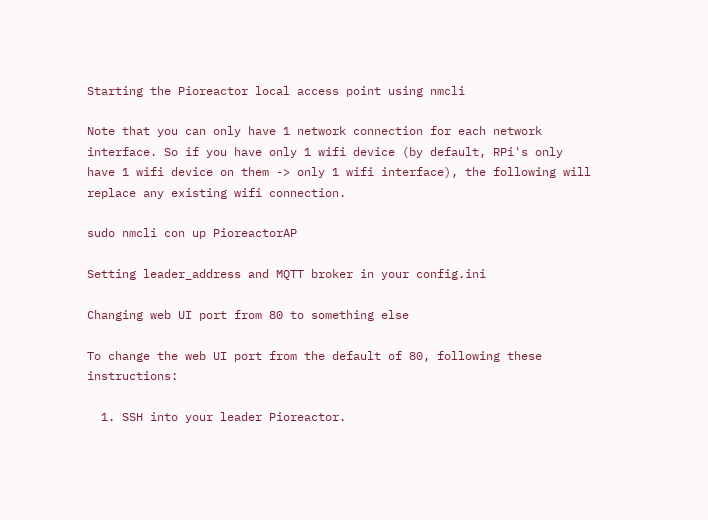Starting the Pioreactor local access point using nmcli

Note that you can only have 1 network connection for each network interface. So if you have only 1 wifi device (by default, RPi's only have 1 wifi device on them -> only 1 wifi interface), the following will replace any existing wifi connection.

sudo nmcli con up PioreactorAP

Setting leader_address and MQTT broker in your config.ini

Changing web UI port from 80 to something else

To change the web UI port from the default of 80, following these instructions:

  1. SSH into your leader Pioreactor.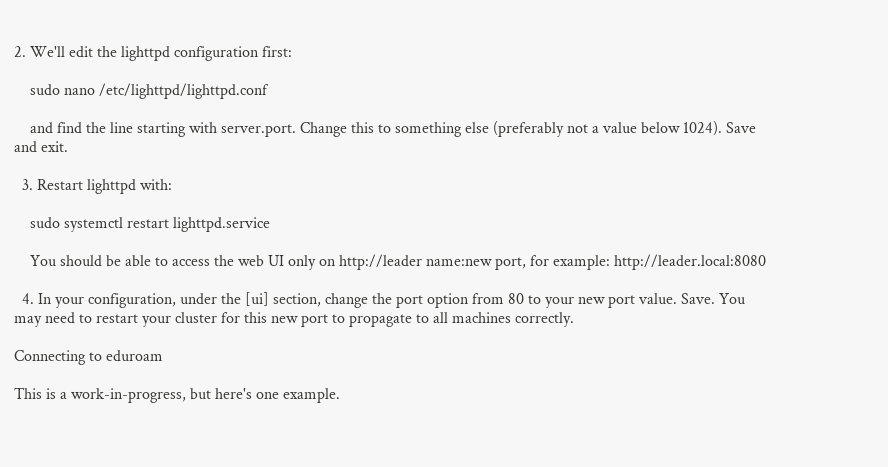2. We'll edit the lighttpd configuration first:

    sudo nano /etc/lighttpd/lighttpd.conf

    and find the line starting with server.port. Change this to something else (preferably not a value below 1024). Save and exit.

  3. Restart lighttpd with:

    sudo systemctl restart lighttpd.service

    You should be able to access the web UI only on http://leader name:new port, for example: http://leader.local:8080

  4. In your configuration, under the [ui] section, change the port option from 80 to your new port value. Save. You may need to restart your cluster for this new port to propagate to all machines correctly.

Connecting to eduroam

This is a work-in-progress, but here's one example.